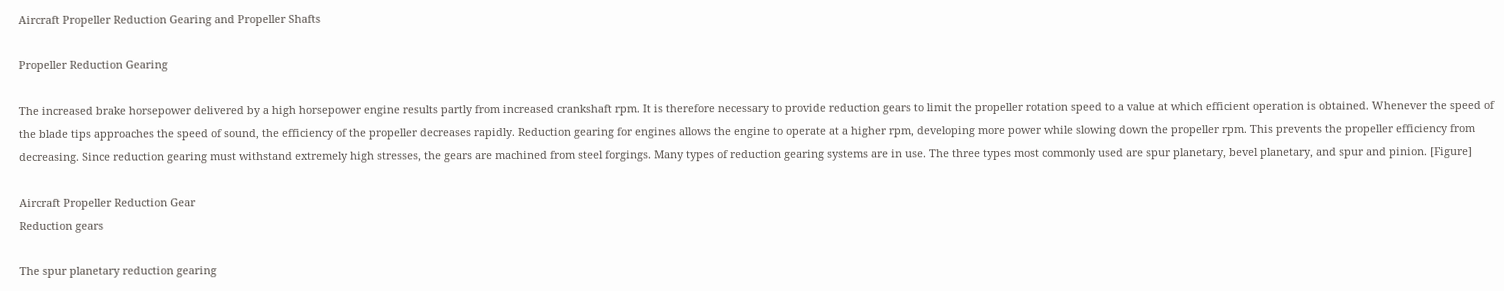Aircraft Propeller Reduction Gearing and Propeller Shafts

Propeller Reduction Gearing

The increased brake horsepower delivered by a high horsepower engine results partly from increased crankshaft rpm. It is therefore necessary to provide reduction gears to limit the propeller rotation speed to a value at which efficient operation is obtained. Whenever the speed of the blade tips approaches the speed of sound, the efficiency of the propeller decreases rapidly. Reduction gearing for engines allows the engine to operate at a higher rpm, developing more power while slowing down the propeller rpm. This prevents the propeller efficiency from decreasing. Since reduction gearing must withstand extremely high stresses, the gears are machined from steel forgings. Many types of reduction gearing systems are in use. The three types most commonly used are spur planetary, bevel planetary, and spur and pinion. [Figure]

Aircraft Propeller Reduction Gear
Reduction gears

The spur planetary reduction gearing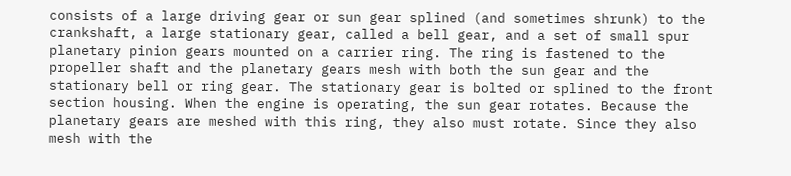consists of a large driving gear or sun gear splined (and sometimes shrunk) to the crankshaft, a large stationary gear, called a bell gear, and a set of small spur planetary pinion gears mounted on a carrier ring. The ring is fastened to the propeller shaft and the planetary gears mesh with both the sun gear and the stationary bell or ring gear. The stationary gear is bolted or splined to the front section housing. When the engine is operating, the sun gear rotates. Because the planetary gears are meshed with this ring, they also must rotate. Since they also mesh with the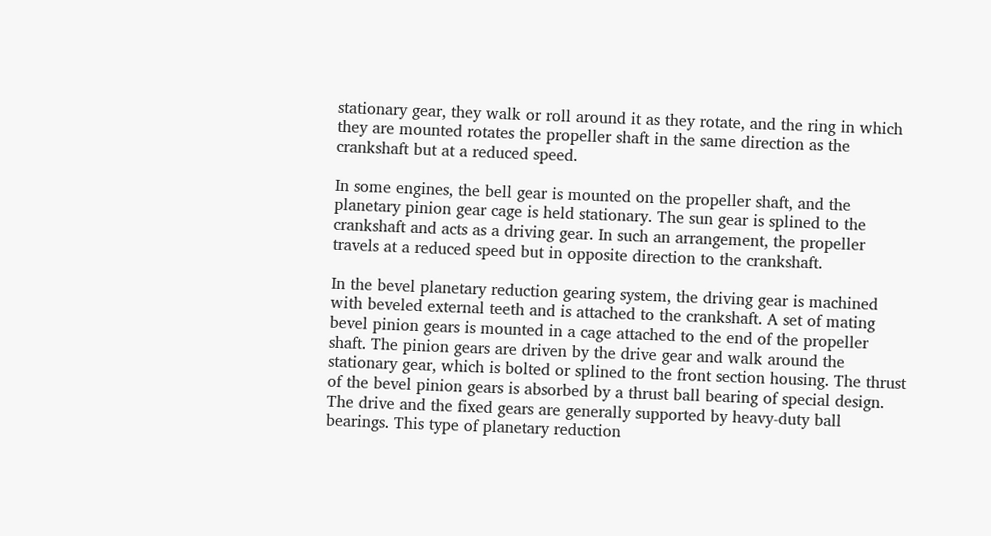stationary gear, they walk or roll around it as they rotate, and the ring in which they are mounted rotates the propeller shaft in the same direction as the crankshaft but at a reduced speed.

In some engines, the bell gear is mounted on the propeller shaft, and the planetary pinion gear cage is held stationary. The sun gear is splined to the crankshaft and acts as a driving gear. In such an arrangement, the propeller travels at a reduced speed but in opposite direction to the crankshaft.

In the bevel planetary reduction gearing system, the driving gear is machined with beveled external teeth and is attached to the crankshaft. A set of mating bevel pinion gears is mounted in a cage attached to the end of the propeller shaft. The pinion gears are driven by the drive gear and walk around the stationary gear, which is bolted or splined to the front section housing. The thrust of the bevel pinion gears is absorbed by a thrust ball bearing of special design. The drive and the fixed gears are generally supported by heavy-duty ball bearings. This type of planetary reduction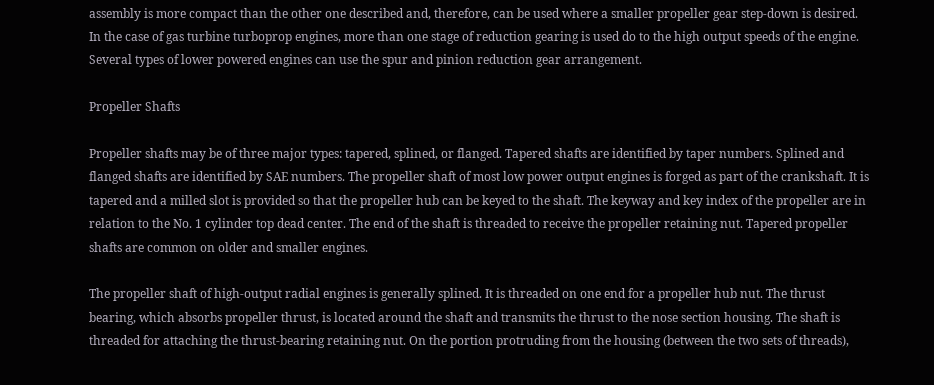assembly is more compact than the other one described and, therefore, can be used where a smaller propeller gear step-down is desired. In the case of gas turbine turboprop engines, more than one stage of reduction gearing is used do to the high output speeds of the engine. Several types of lower powered engines can use the spur and pinion reduction gear arrangement.

Propeller Shafts

Propeller shafts may be of three major types: tapered, splined, or flanged. Tapered shafts are identified by taper numbers. Splined and flanged shafts are identified by SAE numbers. The propeller shaft of most low power output engines is forged as part of the crankshaft. It is tapered and a milled slot is provided so that the propeller hub can be keyed to the shaft. The keyway and key index of the propeller are in relation to the No. 1 cylinder top dead center. The end of the shaft is threaded to receive the propeller retaining nut. Tapered propeller shafts are common on older and smaller engines.

The propeller shaft of high-output radial engines is generally splined. It is threaded on one end for a propeller hub nut. The thrust bearing, which absorbs propeller thrust, is located around the shaft and transmits the thrust to the nose section housing. The shaft is threaded for attaching the thrust-bearing retaining nut. On the portion protruding from the housing (between the two sets of threads),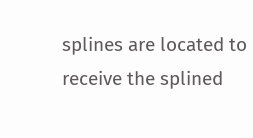splines are located to receive the splined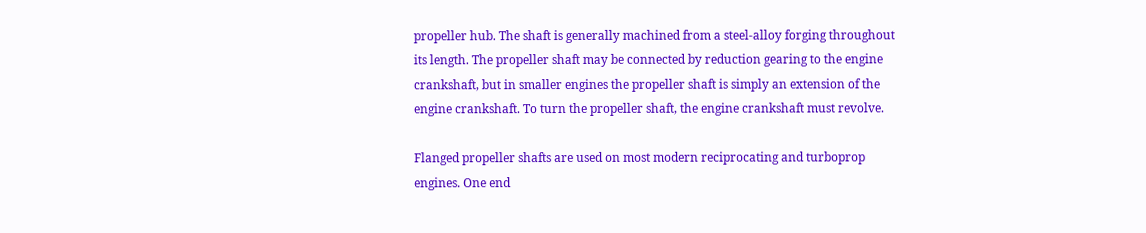propeller hub. The shaft is generally machined from a steel-alloy forging throughout its length. The propeller shaft may be connected by reduction gearing to the engine crankshaft, but in smaller engines the propeller shaft is simply an extension of the engine crankshaft. To turn the propeller shaft, the engine crankshaft must revolve.

Flanged propeller shafts are used on most modern reciprocating and turboprop engines. One end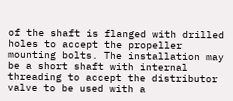of the shaft is flanged with drilled holes to accept the propeller mounting bolts. The installation may be a short shaft with internal threading to accept the distributor valve to be used with a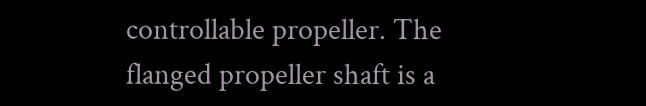controllable propeller. The flanged propeller shaft is a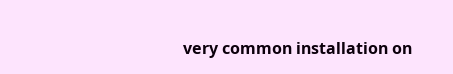very common installation on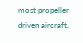most propeller driven aircraft.